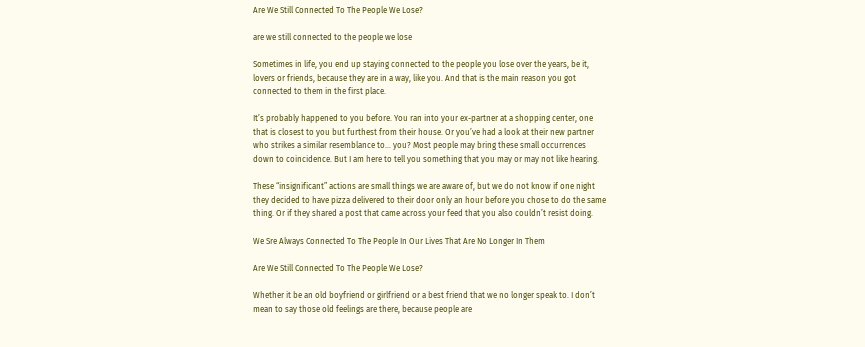Are We Still Connected To The People We Lose?

are we still connected to the people we lose

Sometimes in life, you end up staying connected to the people you lose over the years, be it, lovers or friends, because they are in a way, like you. And that is the main reason you got connected to them in the first place.

It’s probably happened to you before. You ran into your ex-partner at a shopping center, one that is closest to you but furthest from their house. Or you’ve had a look at their new partner who strikes a similar resemblance to… you? Most people may bring these small occurrences down to coincidence. But I am here to tell you something that you may or may not like hearing.

These “insignificant” actions are small things we are aware of, but we do not know if one night they decided to have pizza delivered to their door only an hour before you chose to do the same thing. Or if they shared a post that came across your feed that you also couldn’t resist doing.

We Sre Always Connected To The People In Our Lives That Are No Longer In Them

Are We Still Connected To The People We Lose?

Whether it be an old boyfriend or girlfriend or a best friend that we no longer speak to. I don’t mean to say those old feelings are there, because people are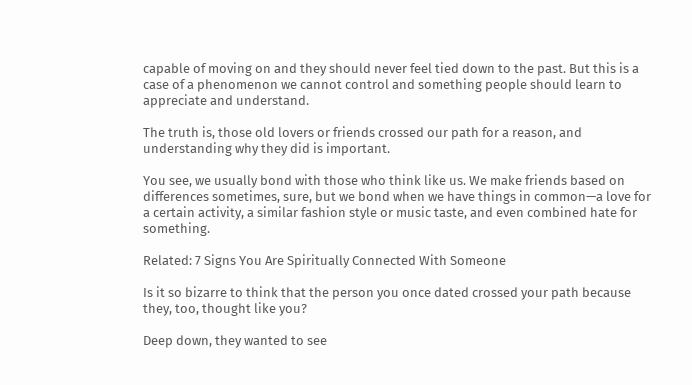capable of moving on and they should never feel tied down to the past. But this is a case of a phenomenon we cannot control and something people should learn to appreciate and understand.

The truth is, those old lovers or friends crossed our path for a reason, and understanding why they did is important.

You see, we usually bond with those who think like us. We make friends based on differences sometimes, sure, but we bond when we have things in common—a love for a certain activity, a similar fashion style or music taste, and even combined hate for something.

Related: 7 Signs You Are Spiritually Connected With Someone

Is it so bizarre to think that the person you once dated crossed your path because they, too, thought like you?

Deep down, they wanted to see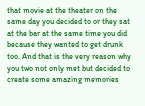that movie at the theater on the same day you decided to or they sat at the bar at the same time you did because they wanted to get drunk too. And that is the very reason why you two not only met but decided to create some amazing memories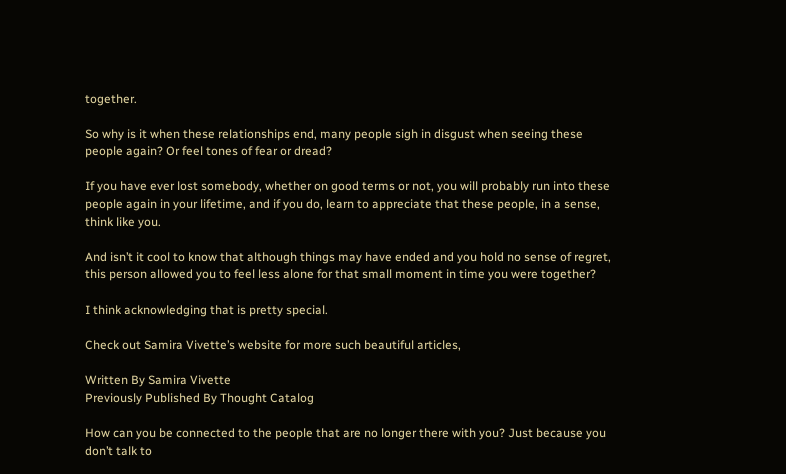together.

So why is it when these relationships end, many people sigh in disgust when seeing these people again? Or feel tones of fear or dread?

If you have ever lost somebody, whether on good terms or not, you will probably run into these people again in your lifetime, and if you do, learn to appreciate that these people, in a sense, think like you.

And isn’t it cool to know that although things may have ended and you hold no sense of regret, this person allowed you to feel less alone for that small moment in time you were together?

I think acknowledging that is pretty special.

Check out Samira Vivette’s website for more such beautiful articles,

Written By Samira Vivette
Previously Published By Thought Catalog

How can you be connected to the people that are no longer there with you? Just because you don’t talk to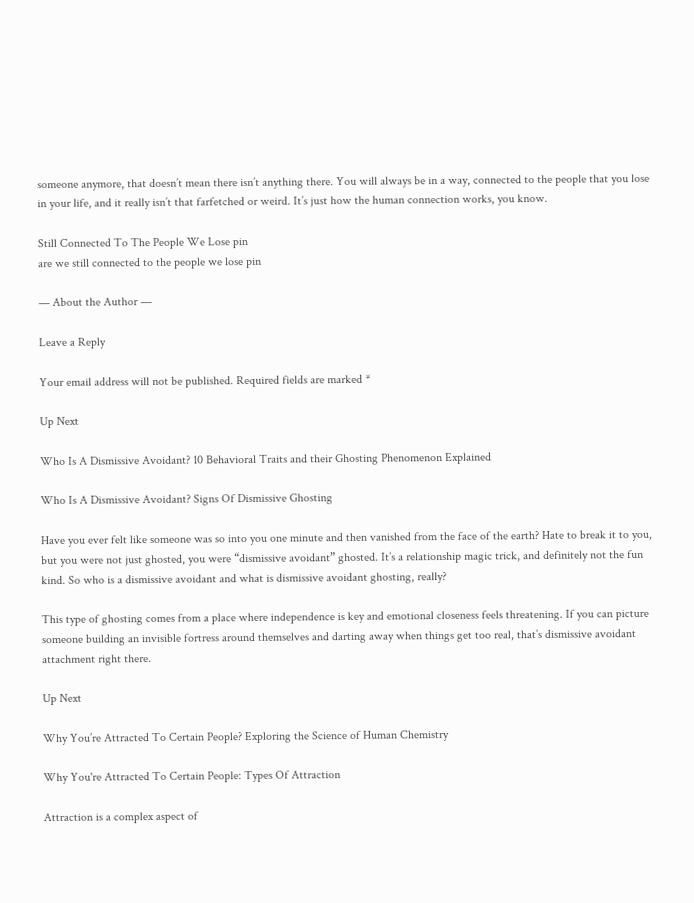someone anymore, that doesn’t mean there isn’t anything there. You will always be in a way, connected to the people that you lose in your life, and it really isn’t that farfetched or weird. It’s just how the human connection works, you know.

Still Connected To The People We Lose pin
are we still connected to the people we lose pin

— About the Author —

Leave a Reply

Your email address will not be published. Required fields are marked *

Up Next

Who Is A Dismissive Avoidant? 10 Behavioral Traits and their Ghosting Phenomenon Explained

Who Is A Dismissive Avoidant? Signs Of Dismissive Ghosting

Have you ever felt like someone was so into you one minute and then vanished from the face of the earth? Hate to break it to you, but you were not just ghosted, you were “dismissive avoidant” ghosted. It’s a relationship magic trick, and definitely not the fun kind. So who is a dismissive avoidant and what is dismissive avoidant ghosting, really?

This type of ghosting comes from a place where independence is key and emotional closeness feels threatening. If you can picture someone building an invisible fortress around themselves and darting away when things get too real, that’s dismissive avoidant attachment right there.

Up Next

Why You’re Attracted To Certain People? Exploring the Science of Human Chemistry

Why You're Attracted To Certain People: Types Of Attraction

Attraction is a complex aspect of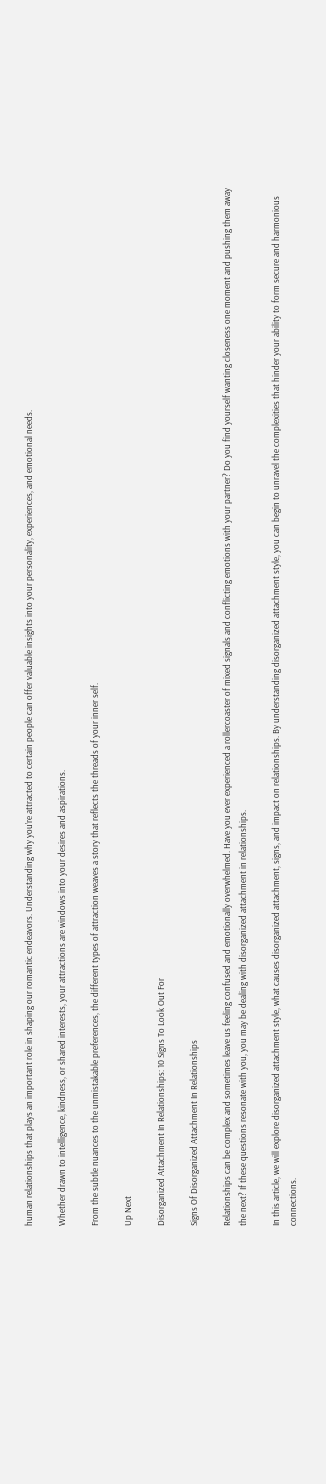human relationships that plays an important role in shaping our romantic endeavors. Understanding why you’re attracted to certain people can offer valuable insights into your personality, experiences, and emotional needs.

Whether drawn to intelligence, kindness, or shared interests, your attractions are windows into your desires and aspirations.

From the subtle nuances to the unmistakable preferences, the different types of attraction weaves a story that reflects the threads of your inner self.

Up Next

Disorganized Attachment In Relationships: 10 Signs To Look Out For

Signs Of Disorganized Attachment In Relationships

Relationships can be complex and sometimes leave us feeling confused and emotionally overwhelmed. Have you ever experienced a rollercoaster of mixed signals and conflicting emotions with your partner? Do you find yourself wanting closeness one moment and pushing them away the next? If these questions resonate with you, you may be dealing with disorganized attachment in relationships.

In this article, we will explore disorganized attachment style, what causes disorganized attachment, signs, and impact on relationships. By understanding disorganized attachment style, you can begin to unravel the complexities that hinder your ability to form secure and harmonious connections.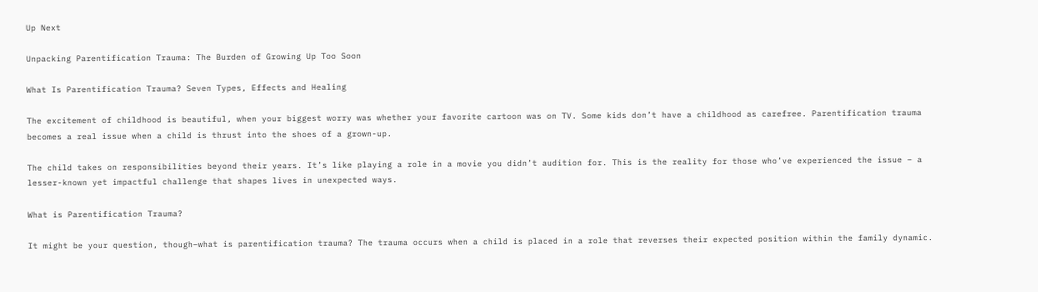Up Next

Unpacking Parentification Trauma: The Burden of Growing Up Too Soon

What Is Parentification Trauma? Seven Types, Effects and Healing

The excitement of childhood is beautiful, when your biggest worry was whether your favorite cartoon was on TV. Some kids don’t have a childhood as carefree. Parentification trauma becomes a real issue when a child is thrust into the shoes of a grown-up.

The child takes on responsibilities beyond their years. It’s like playing a role in a movie you didn’t audition for. This is the reality for those who’ve experienced the issue – a lesser-known yet impactful challenge that shapes lives in unexpected ways.

What is Parentification Trauma?

It might be your question, though–what is parentification trauma? The trauma occurs when a child is placed in a role that reverses their expected position within the family dynamic.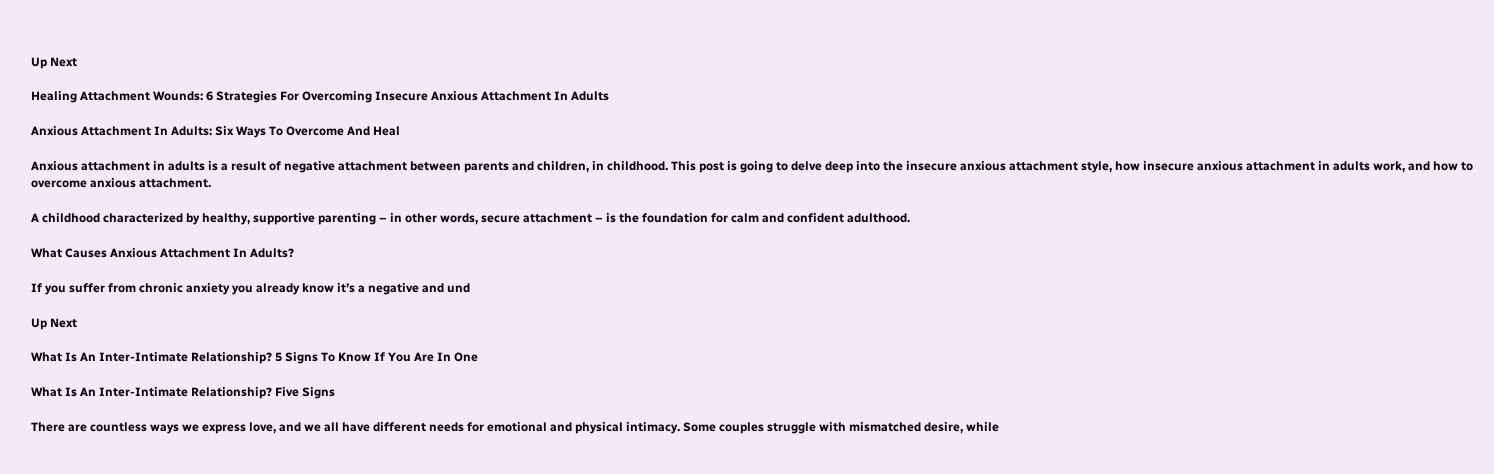Up Next

Healing Attachment Wounds: 6 Strategies For Overcoming Insecure Anxious Attachment In Adults

Anxious Attachment In Adults: Six Ways To Overcome And Heal

Anxious attachment in adults is a result of negative attachment between parents and children, in childhood. This post is going to delve deep into the insecure anxious attachment style, how insecure anxious attachment in adults work, and how to overcome anxious attachment.

A childhood characterized by healthy, supportive parenting – in other words, secure attachment – is the foundation for calm and confident adulthood.

What Causes Anxious Attachment In Adults?

If you suffer from chronic anxiety you already know it’s a negative and und

Up Next

What Is An Inter-Intimate Relationship? 5 Signs To Know If You Are In One

What Is An Inter-Intimate Relationship? Five Signs

There are countless ways we express love, and we all have different needs for emotional and physical intimacy. Some couples struggle with mismatched desire, while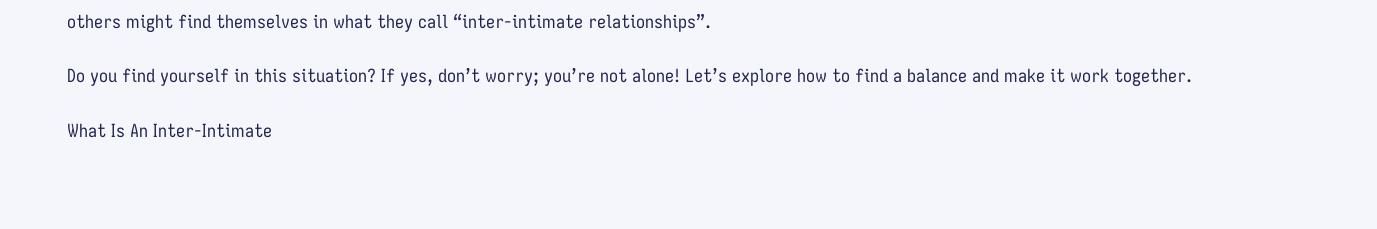others might find themselves in what they call “inter-intimate relationships”.

Do you find yourself in this situation? If yes, don’t worry; you’re not alone! Let’s explore how to find a balance and make it work together.

What Is An Inter-Intimate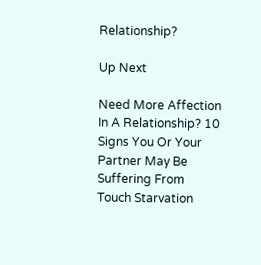Relationship?

Up Next

Need More Affection In A Relationship? 10 Signs You Or Your Partner May Be Suffering From Touch Starvation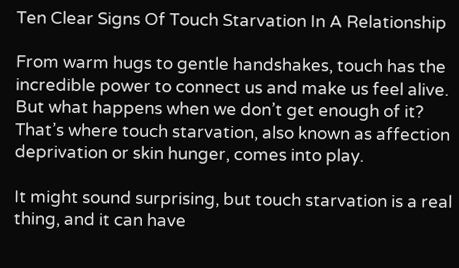Ten Clear Signs Of Touch Starvation In A Relationship

From warm hugs to gentle handshakes, touch has the incredible power to connect us and make us feel alive. But what happens when we don’t get enough of it? That’s where touch starvation, also known as affection deprivation or skin hunger, comes into play.

It might sound surprising, but touch starvation is a real thing, and it can have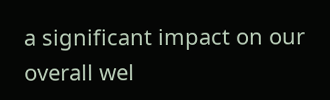a significant impact on our overall wel